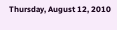Thursday, August 12, 2010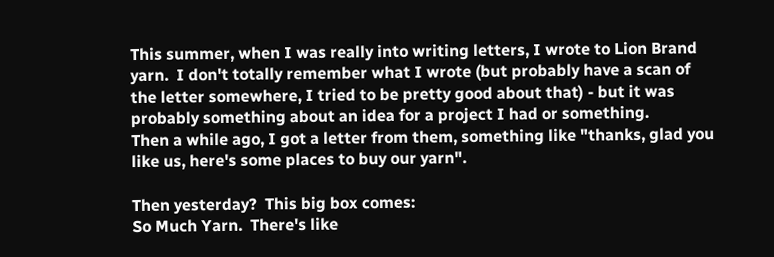This summer, when I was really into writing letters, I wrote to Lion Brand yarn.  I don't totally remember what I wrote (but probably have a scan of the letter somewhere, I tried to be pretty good about that) - but it was probably something about an idea for a project I had or something.
Then a while ago, I got a letter from them, something like "thanks, glad you like us, here's some places to buy our yarn".

Then yesterday?  This big box comes:
So Much Yarn.  There's like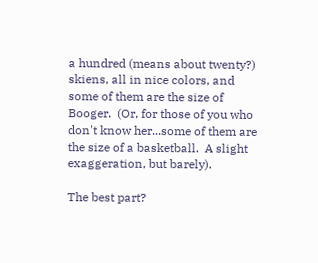a hundred (means about twenty?) skiens, all in nice colors, and some of them are the size of Booger.  (Or, for those of you who don't know her...some of them are the size of a basketball.  A slight exaggeration, but barely).

The best part?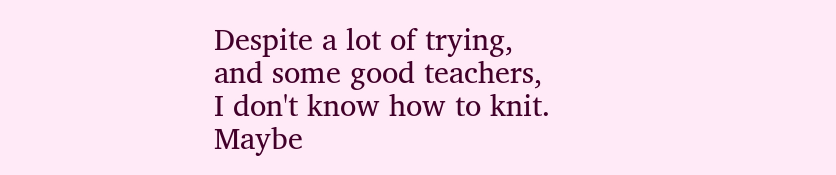Despite a lot of trying, and some good teachers, I don't know how to knit.  Maybe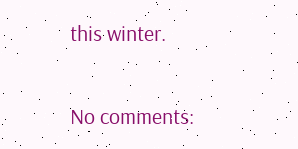this winter.

No comments: